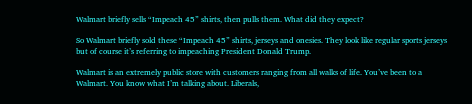Walmart briefly sells “Impeach 45” shirts, then pulls them. What did they expect?

So Walmart briefly sold these “Impeach 45” shirts, jerseys and onesies. They look like regular sports jerseys but of course it’s referring to impeaching President Donald Trump.

Walmart is an extremely public store with customers ranging from all walks of life. You’ve been to a Walmart. You know what I’m talking about. Liberals,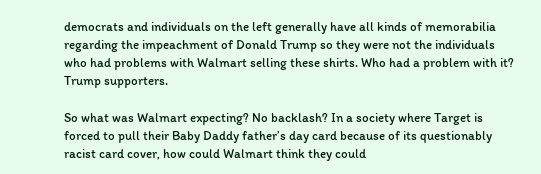democrats and individuals on the left generally have all kinds of memorabilia regarding the impeachment of Donald Trump so they were not the individuals who had problems with Walmart selling these shirts. Who had a problem with it? Trump supporters.

So what was Walmart expecting? No backlash? In a society where Target is forced to pull their Baby Daddy father’s day card because of its questionably racist card cover, how could Walmart think they could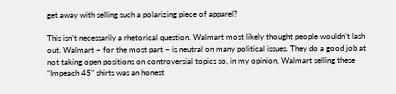get away with selling such a polarizing piece of apparel?

This isn’t necessarily a rhetorical question. Walmart most likely thought people wouldn’t lash out. Walmart – for the most part – is neutral on many political issues. They do a good job at not taking open positions on controversial topics so, in my opinion, Walmart selling these “Impeach 45” shirts was an honest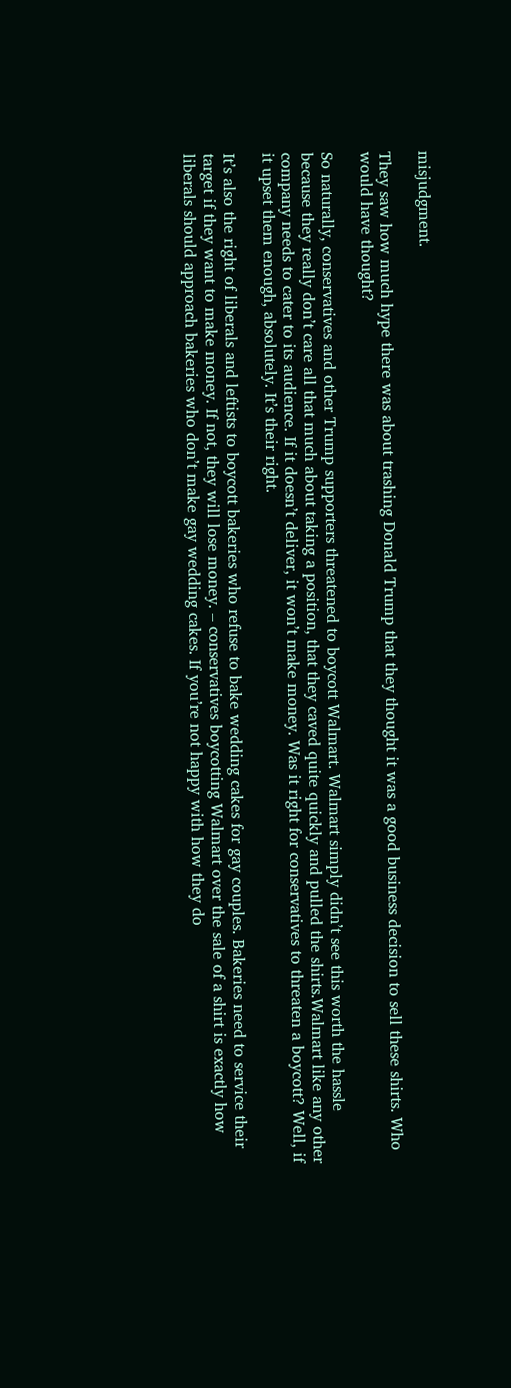misjudgment.

They saw how much hype there was about trashing Donald Trump that they thought it was a good business decision to sell these shirts. Who would have thought?

So naturally, conservatives and other Trump supporters threatened to boycott Walmart. Walmart simply didn’t see this worth the hassle because they really don’t care all that much about taking a position, that they caved quite quickly and pulled the shirts.Walmart like any other company needs to cater to its audience. If it doesn’t deliver, it won’t make money. Was it right for conservatives to threaten a boycott? Well, if it upset them enough, absolutely. It’s their right.

It’s also the right of liberals and leftists to boycott bakeries who refuse to bake wedding cakes for gay couples. Bakeries need to service their target if they want to make money. If not, they will lose money. – conservatives boycotting Walmart over the sale of a shirt is exactly how liberals should approach bakeries who don’t make gay wedding cakes. If you’re not happy with how they do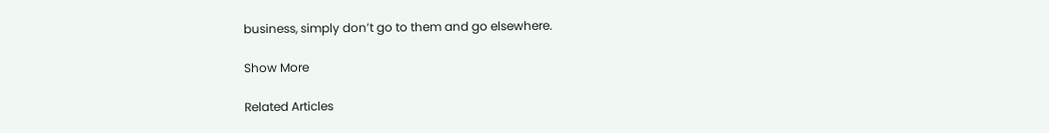business, simply don’t go to them and go elsewhere.

Show More

Related Articles